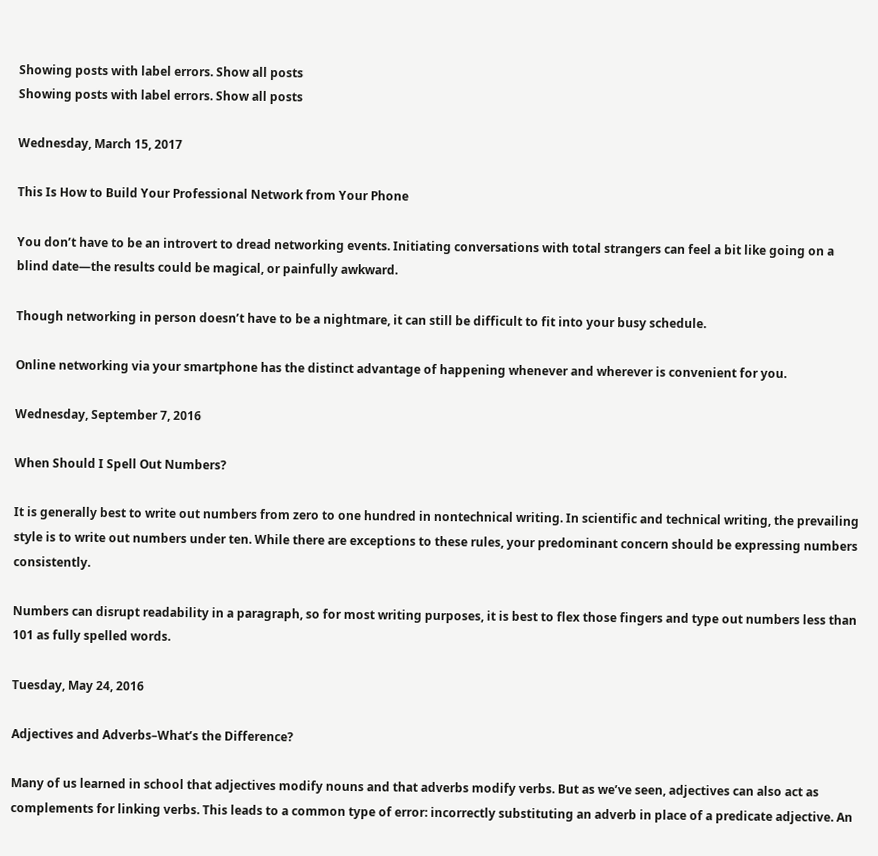Showing posts with label errors. Show all posts
Showing posts with label errors. Show all posts

Wednesday, March 15, 2017

This Is How to Build Your Professional Network from Your Phone

You don’t have to be an introvert to dread networking events. Initiating conversations with total strangers can feel a bit like going on a blind date—the results could be magical, or painfully awkward.

Though networking in person doesn’t have to be a nightmare, it can still be difficult to fit into your busy schedule.

Online networking via your smartphone has the distinct advantage of happening whenever and wherever is convenient for you.

Wednesday, September 7, 2016

When Should I Spell Out Numbers?

It is generally best to write out numbers from zero to one hundred in nontechnical writing. In scientific and technical writing, the prevailing style is to write out numbers under ten. While there are exceptions to these rules, your predominant concern should be expressing numbers consistently.

Numbers can disrupt readability in a paragraph, so for most writing purposes, it is best to flex those fingers and type out numbers less than 101 as fully spelled words.

Tuesday, May 24, 2016

Adjectives and Adverbs–What’s the Difference?

Many of us learned in school that adjectives modify nouns and that adverbs modify verbs. But as we’ve seen, adjectives can also act as complements for linking verbs. This leads to a common type of error: incorrectly substituting an adverb in place of a predicate adjective. An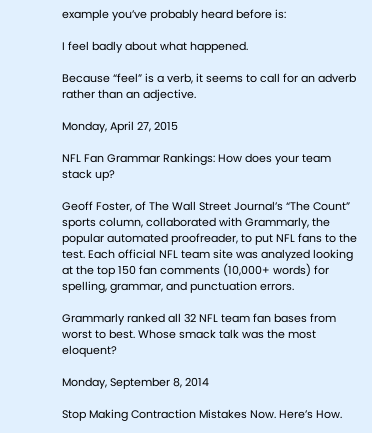example you’ve probably heard before is:

I feel badly about what happened.

Because “feel” is a verb, it seems to call for an adverb rather than an adjective.

Monday, April 27, 2015

NFL Fan Grammar Rankings: How does your team stack up?

Geoff Foster, of The Wall Street Journal’s “The Count” sports column, collaborated with Grammarly, the popular automated proofreader, to put NFL fans to the test. Each official NFL team site was analyzed looking at the top 150 fan comments (10,000+ words) for spelling, grammar, and punctuation errors.

Grammarly ranked all 32 NFL team fan bases from worst to best. Whose smack talk was the most eloquent?

Monday, September 8, 2014

Stop Making Contraction Mistakes Now. Here’s How.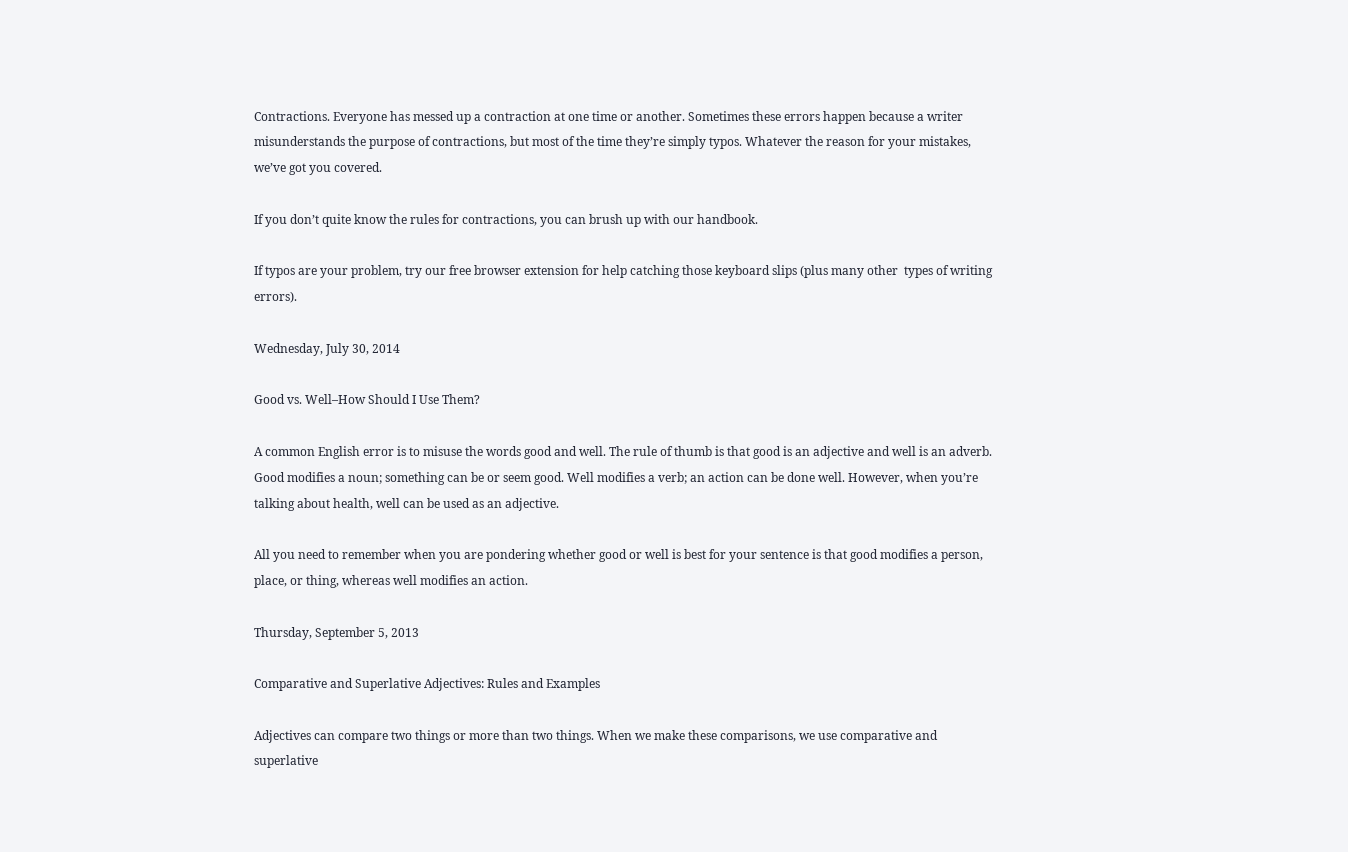Contractions. Everyone has messed up a contraction at one time or another. Sometimes these errors happen because a writer misunderstands the purpose of contractions, but most of the time they’re simply typos. Whatever the reason for your mistakes, we’ve got you covered.

If you don’t quite know the rules for contractions, you can brush up with our handbook.

If typos are your problem, try our free browser extension for help catching those keyboard slips (plus many other  types of writing errors).

Wednesday, July 30, 2014

Good vs. Well–How Should I Use Them?

A common English error is to misuse the words good and well. The rule of thumb is that good is an adjective and well is an adverb. Good modifies a noun; something can be or seem good. Well modifies a verb; an action can be done well. However, when you’re talking about health, well can be used as an adjective.

All you need to remember when you are pondering whether good or well is best for your sentence is that good modifies a person, place, or thing, whereas well modifies an action.

Thursday, September 5, 2013

Comparative and Superlative Adjectives: Rules and Examples

Adjectives can compare two things or more than two things. When we make these comparisons, we use comparative and superlative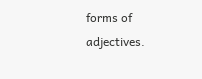forms of adjectives.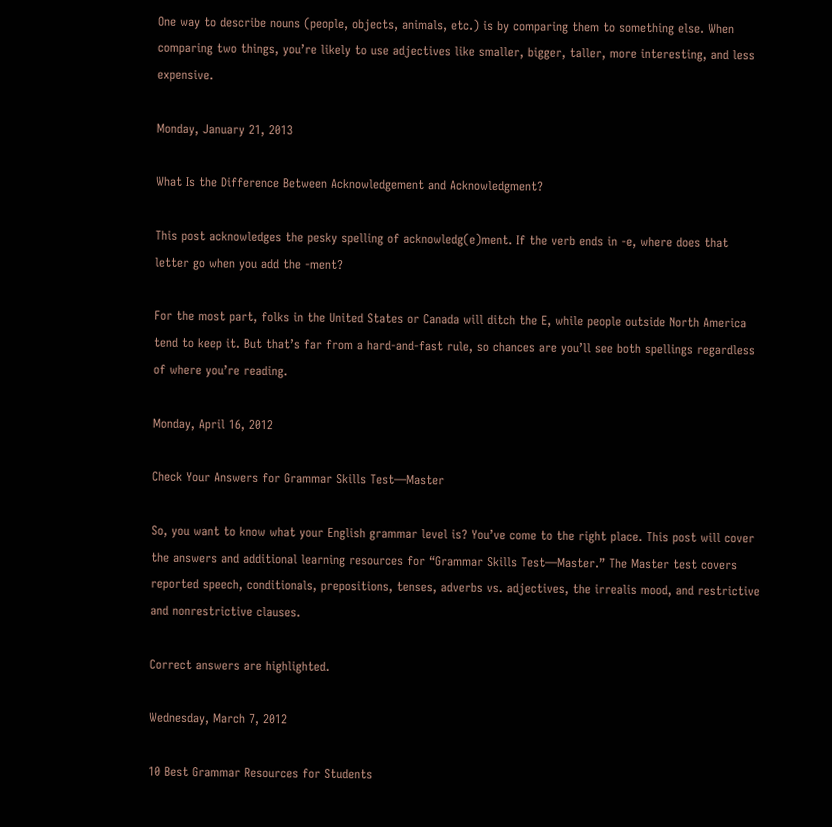One way to describe nouns (people, objects, animals, etc.) is by comparing them to something else. When comparing two things, you’re likely to use adjectives like smaller, bigger, taller, more interesting, and less expensive.

Monday, January 21, 2013

What Is the Difference Between Acknowledgement and Acknowledgment?

This post acknowledges the pesky spelling of acknowledg(e)ment. If the verb ends in -e, where does that letter go when you add the -ment?

For the most part, folks in the United States or Canada will ditch the E, while people outside North America tend to keep it. But that’s far from a hard-and-fast rule, so chances are you’ll see both spellings regardless of where you’re reading.

Monday, April 16, 2012

Check Your Answers for Grammar Skills Test—Master

So, you want to know what your English grammar level is? You’ve come to the right place. This post will cover the answers and additional learning resources for “Grammar Skills Test—Master.” The Master test covers reported speech, conditionals, prepositions, tenses, adverbs vs. adjectives, the irrealis mood, and restrictive and nonrestrictive clauses.

Correct answers are highlighted.

Wednesday, March 7, 2012

10 Best Grammar Resources for Students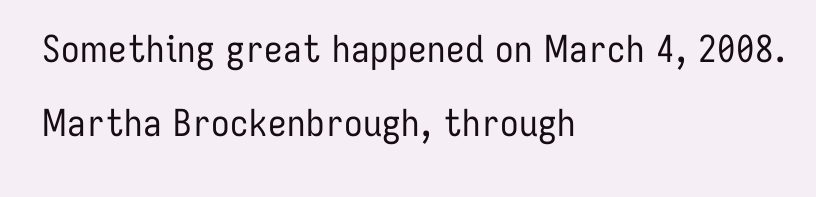Something great happened on March 4, 2008. Martha Brockenbrough, through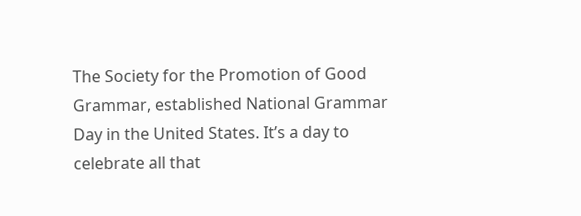The Society for the Promotion of Good Grammar, established National Grammar Day in the United States. It’s a day to celebrate all that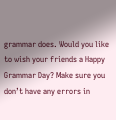grammar does. Would you like to wish your friends a Happy Grammar Day? Make sure you don’t have any errors in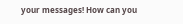your messages! How can you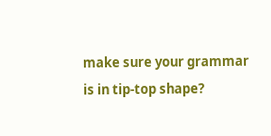make sure your grammar is in tip-top shape?